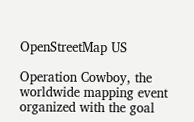OpenStreetMap US

Operation Cowboy, the worldwide mapping event organized with the goal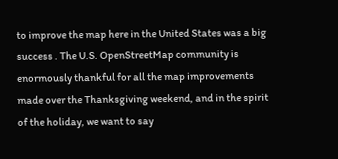to improve the map here in the United States was a big success . The U.S. OpenStreetMap community is enormously thankful for all the map improvements made over the Thanksgiving weekend, and in the spirit of the holiday, we want to say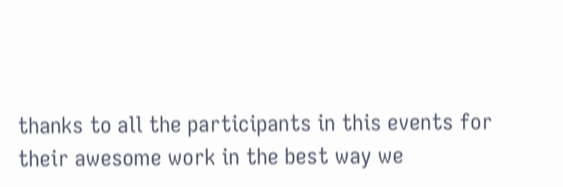thanks to all the participants in this events for their awesome work in the best way we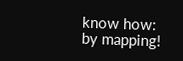know how: by mapping!